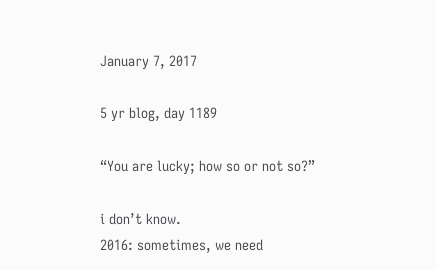January 7, 2017

5 yr blog, day 1189

“You are lucky; how so or not so?”

i don’t know.
2016: sometimes, we need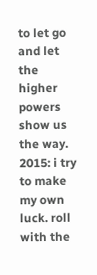to let go and let the higher powers show us the way.
2015: i try to make my own luck. roll with the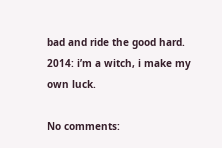bad and ride the good hard.
2014: i’m a witch, i make my own luck.

No comments: